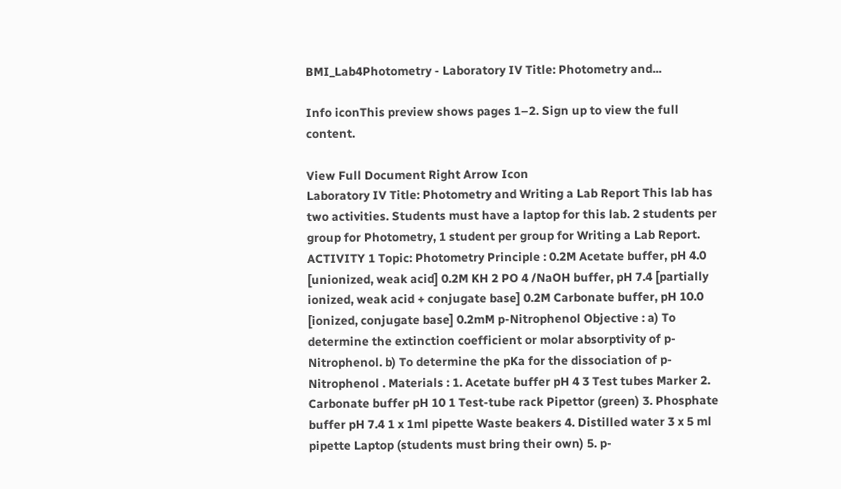BMI_Lab4Photometry - Laboratory IV Title: Photometry and...

Info iconThis preview shows pages 1–2. Sign up to view the full content.

View Full Document Right Arrow Icon
Laboratory IV Title: Photometry and Writing a Lab Report This lab has two activities. Students must have a laptop for this lab. 2 students per group for Photometry, 1 student per group for Writing a Lab Report. ACTIVITY 1 Topic: Photometry Principle : 0.2M Acetate buffer, pH 4.0 [unionized, weak acid] 0.2M KH 2 PO 4 /NaOH buffer, pH 7.4 [partially ionized, weak acid + conjugate base] 0.2M Carbonate buffer, pH 10.0 [ionized, conjugate base] 0.2mM p-Nitrophenol Objective : a) To determine the extinction coefficient or molar absorptivity of p-Nitrophenol. b) To determine the pKa for the dissociation of p-Nitrophenol . Materials : 1. Acetate buffer pH 4 3 Test tubes Marker 2. Carbonate buffer pH 10 1 Test-tube rack Pipettor (green) 3. Phosphate buffer pH 7.4 1 x 1ml pipette Waste beakers 4. Distilled water 3 x 5 ml pipette Laptop (students must bring their own) 5. p-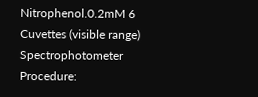Nitrophenol.0.2mM 6 Cuvettes (visible range) Spectrophotometer Procedure: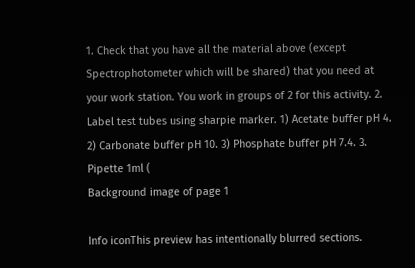1. Check that you have all the material above (except Spectrophotometer which will be shared) that you need at your work station. You work in groups of 2 for this activity. 2. Label test tubes using sharpie marker. 1) Acetate buffer pH 4. 2) Carbonate buffer pH 10. 3) Phosphate buffer pH 7.4. 3. Pipette 1ml (
Background image of page 1

Info iconThis preview has intentionally blurred sections.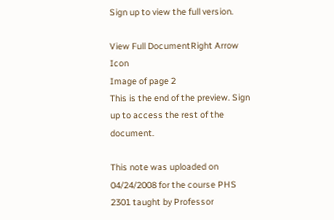Sign up to view the full version.

View Full DocumentRight Arrow Icon
Image of page 2
This is the end of the preview. Sign up to access the rest of the document.

This note was uploaded on 04/24/2008 for the course PHS 2301 taught by Professor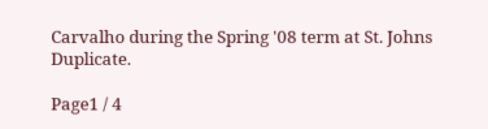Carvalho during the Spring '08 term at St. Johns Duplicate.

Page1 / 4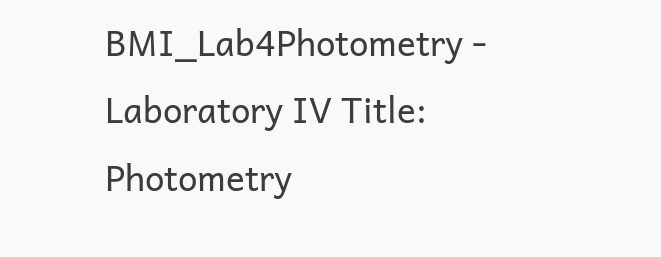BMI_Lab4Photometry - Laboratory IV Title: Photometry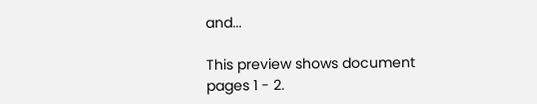and...

This preview shows document pages 1 - 2.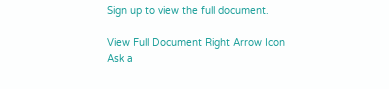Sign up to view the full document.

View Full Document Right Arrow Icon
Ask a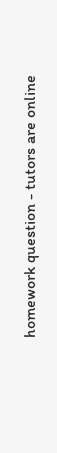homework question - tutors are online